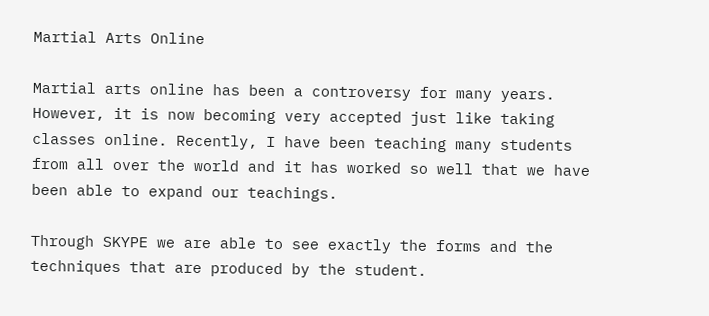Martial Arts Online

Martial arts online has been a controversy for many years. However, it is now becoming very accepted just like taking classes online. Recently, I have been teaching many students from all over the world and it has worked so well that we have been able to expand our teachings.

Through SKYPE we are able to see exactly the forms and the techniques that are produced by the student.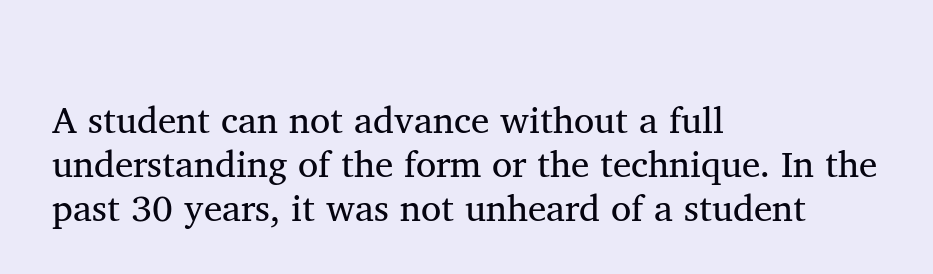A student can not advance without a full understanding of the form or the technique. In the past 30 years, it was not unheard of a student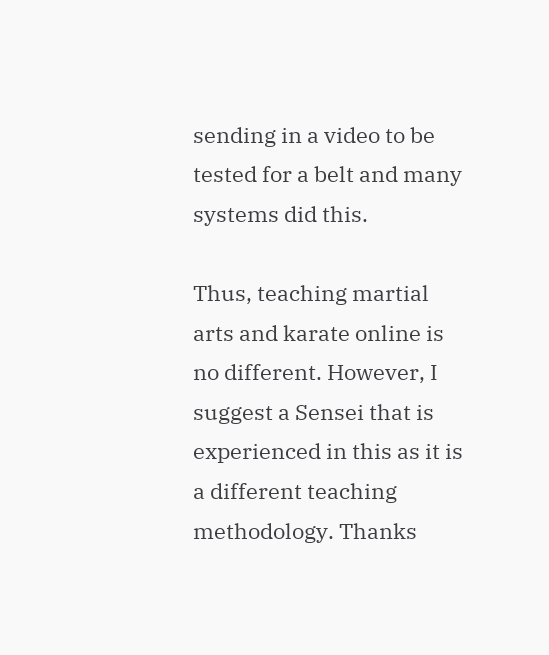sending in a video to be tested for a belt and many systems did this.

Thus, teaching martial arts and karate online is no different. However, I suggest a Sensei that is experienced in this as it is a different teaching methodology. Thanks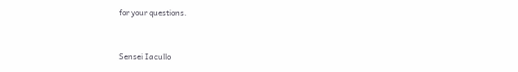for your questions.


Sensei Iacullo